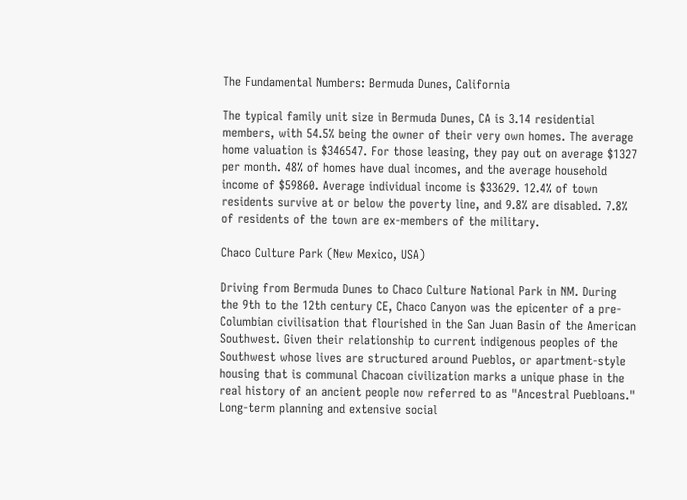The Fundamental Numbers: Bermuda Dunes, California

The typical family unit size in Bermuda Dunes, CA is 3.14 residential members, with 54.5% being the owner of their very own homes. The average home valuation is $346547. For those leasing, they pay out on average $1327 per month. 48% of homes have dual incomes, and the average household income of $59860. Average individual income is $33629. 12.4% of town residents survive at or below the poverty line, and 9.8% are disabled. 7.8% of residents of the town are ex-members of the military.

Chaco Culture Park (New Mexico, USA)

Driving from Bermuda Dunes to Chaco Culture National Park in NM. During the 9th to the 12th century CE, Chaco Canyon was the epicenter of a pre-Columbian civilisation that flourished in the San Juan Basin of the American Southwest. Given their relationship to current indigenous peoples of the Southwest whose lives are structured around Pueblos, or apartment-style housing that is communal Chacoan civilization marks a unique phase in the real history of an ancient people now referred to as "Ancestral Puebloans." Long-term planning and extensive social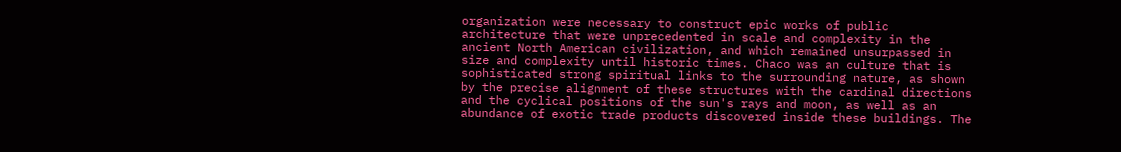organization were necessary to construct epic works of public architecture that were unprecedented in scale and complexity in the ancient North American civilization, and which remained unsurpassed in size and complexity until historic times. Chaco was an culture that is sophisticated strong spiritual links to the surrounding nature, as shown by the precise alignment of these structures with the cardinal directions and the cyclical positions of the sun's rays and moon, as well as an abundance of exotic trade products discovered inside these buildings. The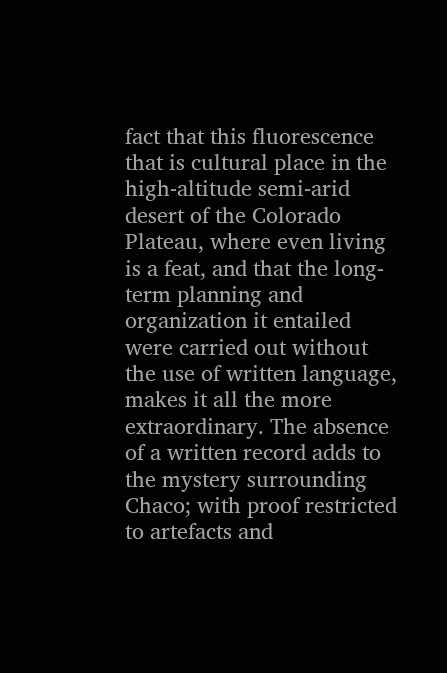fact that this fluorescence that is cultural place in the high-altitude semi-arid desert of the Colorado Plateau, where even living is a feat, and that the long-term planning and organization it entailed were carried out without the use of written language, makes it all the more extraordinary. The absence of a written record adds to the mystery surrounding Chaco; with proof restricted to artefacts and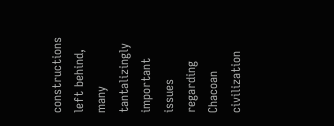constructions left behind, many tantalizingly important issues regarding Chacoan civilization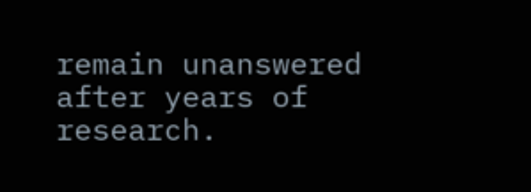remain unanswered after years of research.